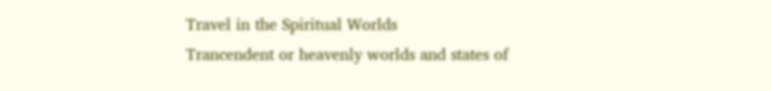Travel in the Spiritual Worlds
Trancendent or heavenly worlds and states of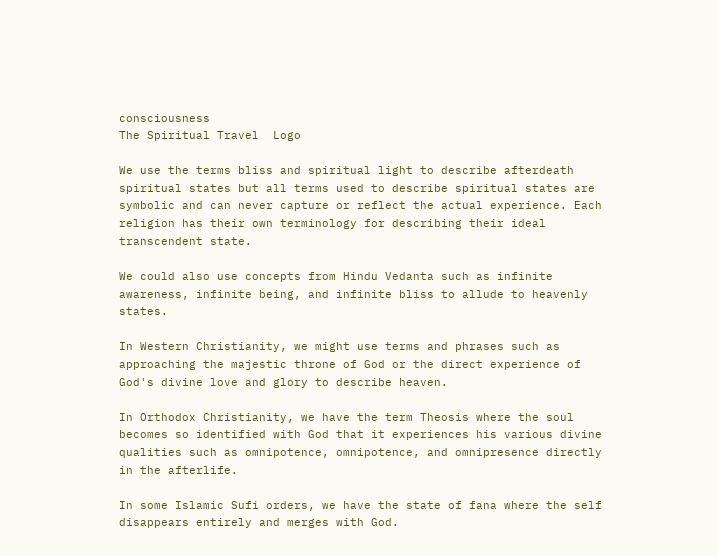consciousness
The Spiritual Travel  Logo

We use the terms bliss and spiritual light to describe afterdeath spiritual states but all terms used to describe spiritual states are symbolic and can never capture or reflect the actual experience. Each religion has their own terminology for describing their ideal transcendent state.

We could also use concepts from Hindu Vedanta such as infinite awareness, infinite being, and infinite bliss to allude to heavenly states.

In Western Christianity, we might use terms and phrases such as approaching the majestic throne of God or the direct experience of God's divine love and glory to describe heaven.

In Orthodox Christianity, we have the term Theosis where the soul becomes so identified with God that it experiences his various divine qualities such as omnipotence, omnipotence, and omnipresence directly in the afterlife.

In some Islamic Sufi orders, we have the state of fana where the self disappears entirely and merges with God.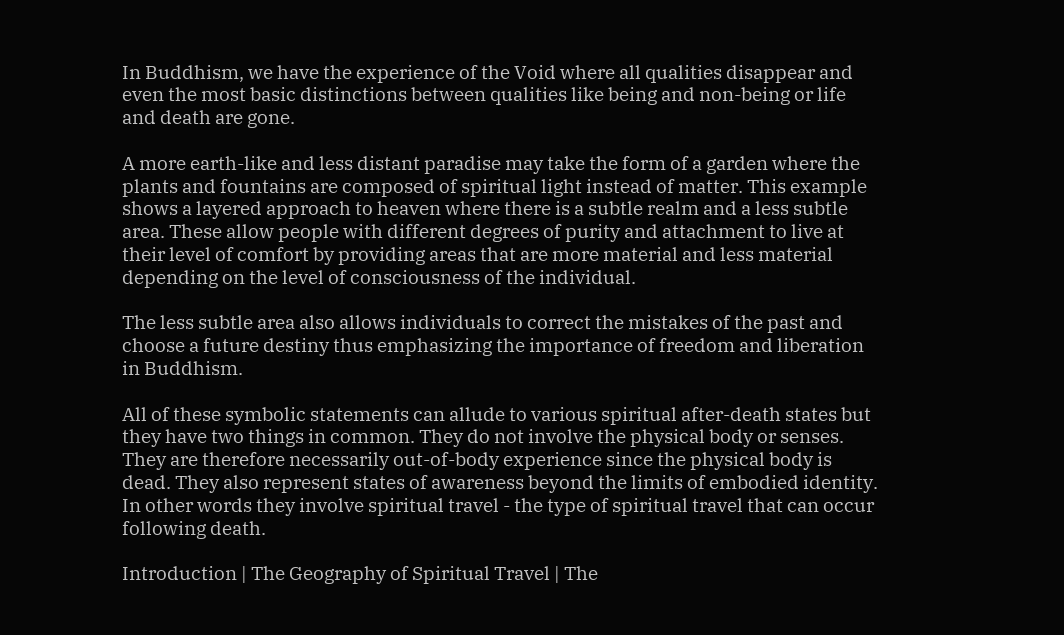In Buddhism, we have the experience of the Void where all qualities disappear and even the most basic distinctions between qualities like being and non-being or life and death are gone.

A more earth-like and less distant paradise may take the form of a garden where the plants and fountains are composed of spiritual light instead of matter. This example shows a layered approach to heaven where there is a subtle realm and a less subtle area. These allow people with different degrees of purity and attachment to live at their level of comfort by providing areas that are more material and less material depending on the level of consciousness of the individual.

The less subtle area also allows individuals to correct the mistakes of the past and choose a future destiny thus emphasizing the importance of freedom and liberation in Buddhism.

All of these symbolic statements can allude to various spiritual after-death states but they have two things in common. They do not involve the physical body or senses. They are therefore necessarily out-of-body experience since the physical body is dead. They also represent states of awareness beyond the limits of embodied identity. In other words they involve spiritual travel - the type of spiritual travel that can occur following death.

Introduction | The Geography of Spiritual Travel | The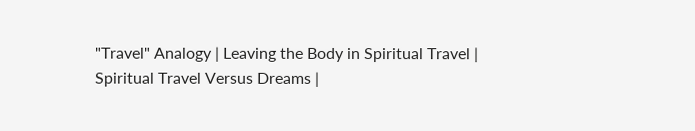"Travel" Analogy | Leaving the Body in Spiritual Travel | Spiritual Travel Versus Dreams |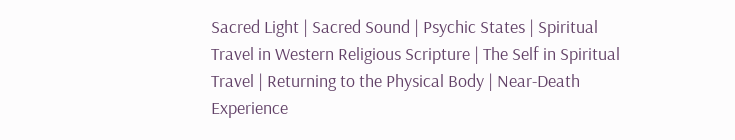Sacred Light | Sacred Sound | Psychic States | Spiritual Travel in Western Religious Scripture | The Self in Spiritual Travel | Returning to the Physical Body | Near-Death Experience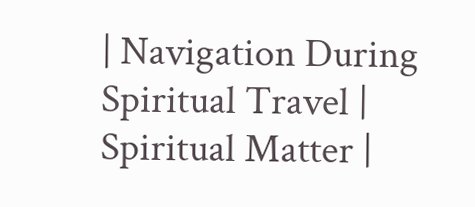| Navigation During Spiritual Travel | Spiritual Matter |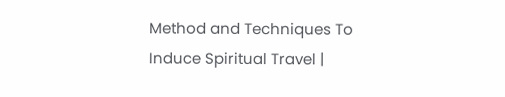Method and Techniques To Induce Spiritual Travel |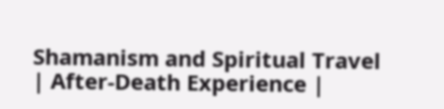Shamanism and Spiritual Travel | After-Death Experience |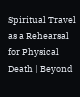Spiritual Travel as a Rehearsal for Physical Death | Beyond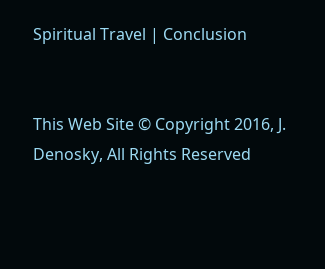Spiritual Travel | Conclusion


This Web Site © Copyright 2016, J. Denosky, All Rights Reserved